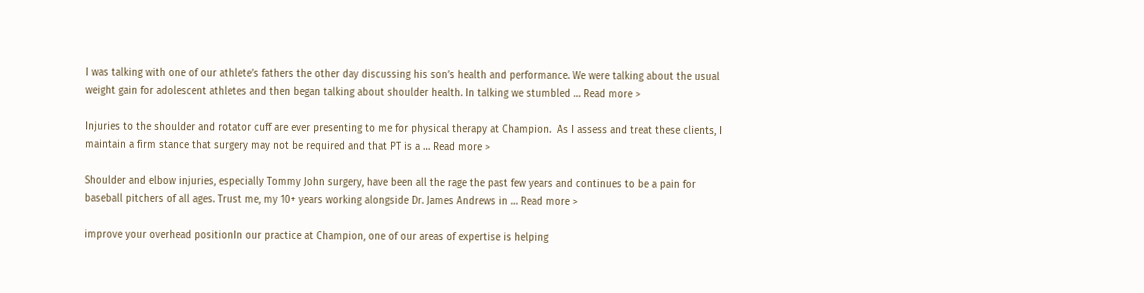I was talking with one of our athlete’s fathers the other day discussing his son’s health and performance. We were talking about the usual weight gain for adolescent athletes and then began talking about shoulder health. In talking we stumbled … Read more >

Injuries to the shoulder and rotator cuff are ever presenting to me for physical therapy at Champion.  As I assess and treat these clients, I maintain a firm stance that surgery may not be required and that PT is a … Read more >

Shoulder and elbow injuries, especially Tommy John surgery, have been all the rage the past few years and continues to be a pain for baseball pitchers of all ages. Trust me, my 10+ years working alongside Dr. James Andrews in … Read more >

improve your overhead positionIn our practice at Champion, one of our areas of expertise is helping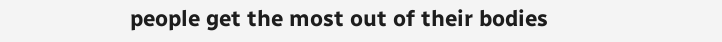people get the most out of their bodies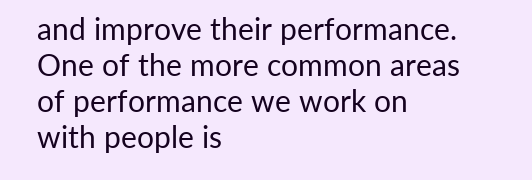and improve their performance.  One of the more common areas of performance we work on with people is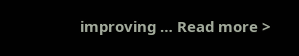improving … Read more >